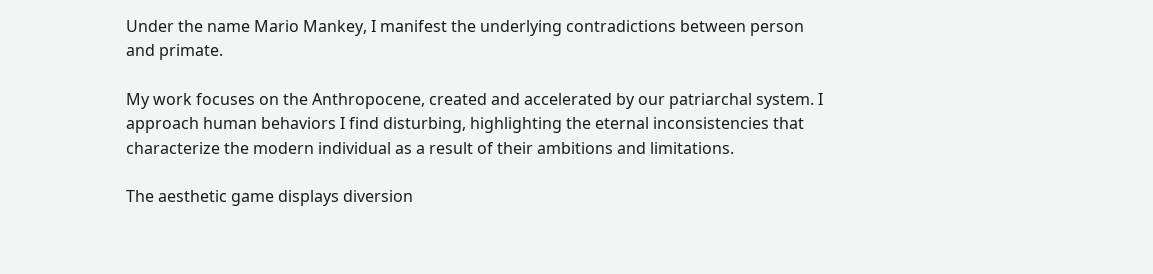Under the name Mario Mankey, I manifest the underlying contradictions between person and primate.

My work focuses on the Anthropocene, created and accelerated by our patriarchal system. I approach human behaviors I find disturbing, highlighting the eternal inconsistencies that characterize the modern individual as a result of their ambitions and limitations.

The aesthetic game displays diversion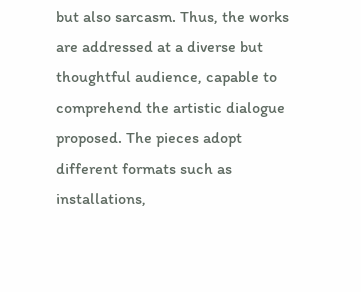but also sarcasm. Thus, the works are addressed at a diverse but thoughtful audience, capable to comprehend the artistic dialogue proposed. The pieces adopt different formats such as installations,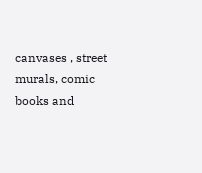canvases , street murals, comic books and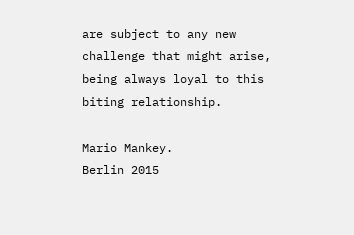are subject to any new challenge that might arise, being always loyal to this biting relationship.

Mario Mankey.
Berlin 2015